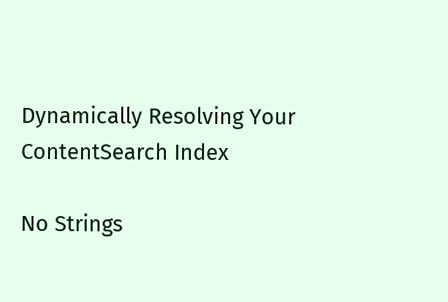Dynamically Resolving Your ContentSearch Index

No Strings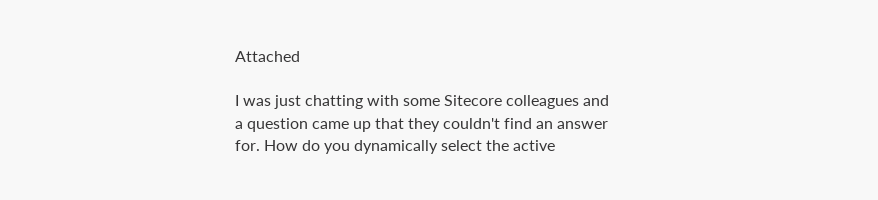Attached

I was just chatting with some Sitecore colleagues and a question came up that they couldn't find an answer for. How do you dynamically select the active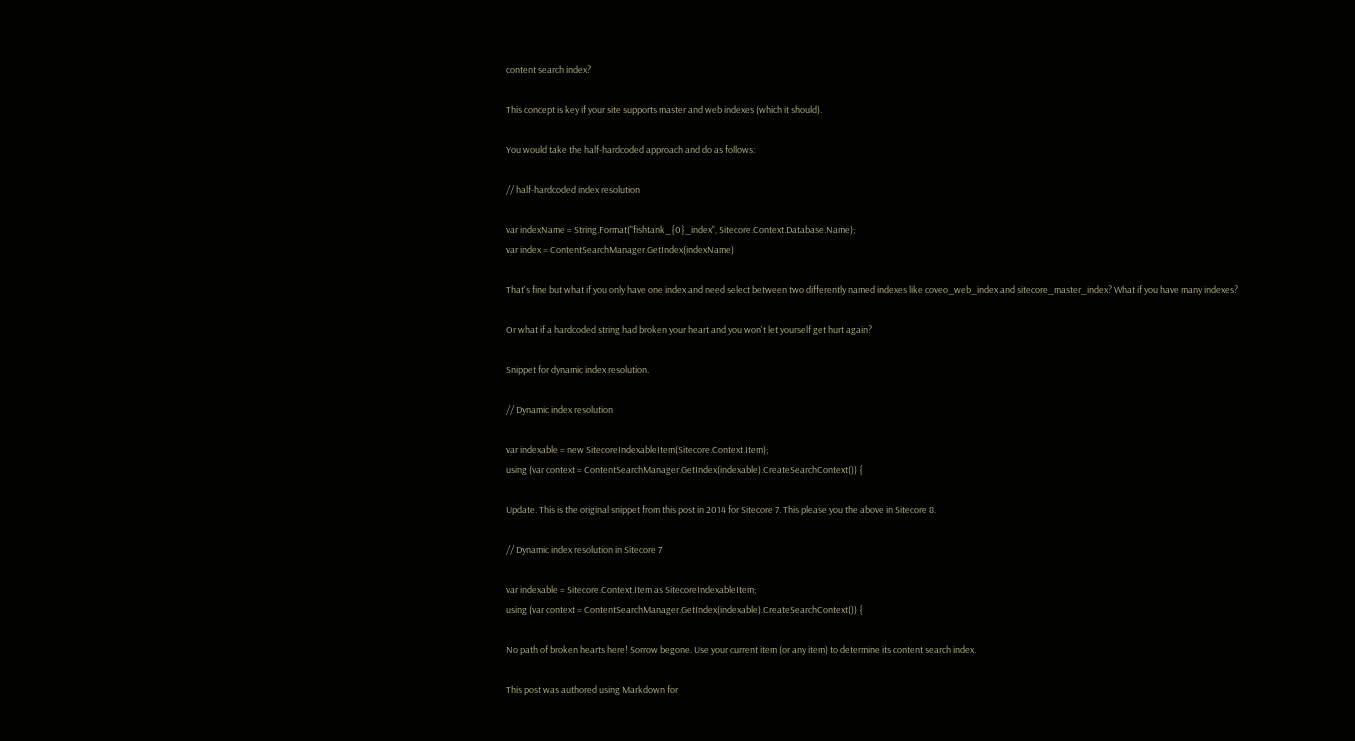content search index?

This concept is key if your site supports master and web indexes (which it should).

You would take the half-hardcoded approach and do as follows:

// half-hardcoded index resolution

var indexName = String.Format("fishtank_{0}_index", Sitecore.Context.Database.Name);
var index = ContentSearchManager.GetIndex(indexName)

That's fine but what if you only have one index and need select between two differently named indexes like coveo_web_index and sitecore_master_index? What if you have many indexes?

Or what if a hardcoded string had broken your heart and you won't let yourself get hurt again?

Snippet for dynamic index resolution.

// Dynamic index resolution

var indexable = new SitecoreIndexableItem(Sitecore.Context.Item);
using (var context = ContentSearchManager.GetIndex(indexable).CreateSearchContext()) {

Update. This is the original snippet from this post in 2014 for Sitecore 7. This please you the above in Sitecore 8.

// Dynamic index resolution in Sitecore 7

var indexable = Sitecore.Context.Item as SitecoreIndexableItem;
using (var context = ContentSearchManager.GetIndex(indexable).CreateSearchContext()) {

No path of broken hearts here! Sorrow begone. Use your current item (or any item) to determine its content search index.

This post was authored using Markdown for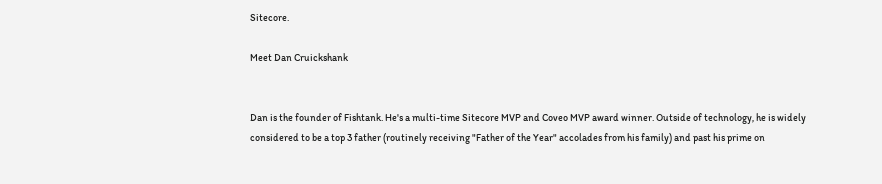Sitecore.

Meet Dan Cruickshank


Dan is the founder of Fishtank. He's a multi-time Sitecore MVP and Coveo MVP award winner. Outside of technology, he is widely considered to be a top 3 father (routinely receiving "Father of the Year" accolades from his family) and past his prime on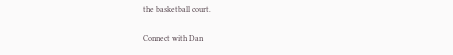the basketball court.

Connect with Dan